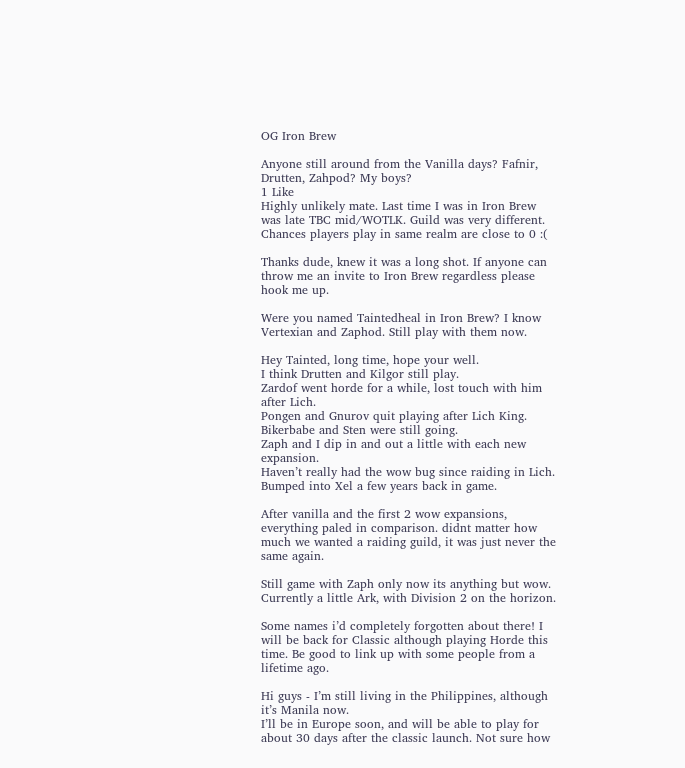OG Iron Brew

Anyone still around from the Vanilla days? Fafnir, Drutten, Zahpod? My boys?
1 Like
Highly unlikely mate. Last time I was in Iron Brew was late TBC mid/WOTLK. Guild was very different. Chances players play in same realm are close to 0 :(

Thanks dude, knew it was a long shot. If anyone can throw me an invite to Iron Brew regardless please hook me up.

Were you named Taintedheal in Iron Brew? I know Vertexian and Zaphod. Still play with them now.

Hey Tainted, long time, hope your well.
I think Drutten and Kilgor still play.
Zardof went horde for a while, lost touch with him after Lich.
Pongen and Gnurov quit playing after Lich King.
Bikerbabe and Sten were still going.
Zaph and I dip in and out a little with each new expansion.
Haven’t really had the wow bug since raiding in Lich.
Bumped into Xel a few years back in game.

After vanilla and the first 2 wow expansions, everything paled in comparison. didnt matter how much we wanted a raiding guild, it was just never the same again.

Still game with Zaph only now its anything but wow.
Currently a little Ark, with Division 2 on the horizon.

Some names i’d completely forgotten about there! I will be back for Classic although playing Horde this time. Be good to link up with some people from a lifetime ago.

Hi guys - I’m still living in the Philippines, although it’s Manila now.
I’ll be in Europe soon, and will be able to play for about 30 days after the classic launch. Not sure how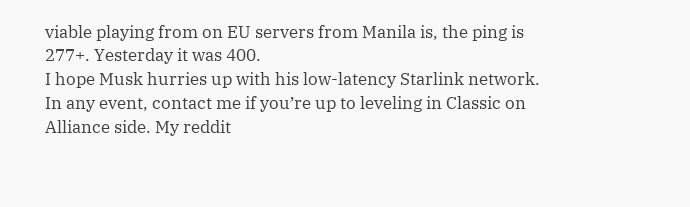viable playing from on EU servers from Manila is, the ping is 277+. Yesterday it was 400.
I hope Musk hurries up with his low-latency Starlink network.
In any event, contact me if you’re up to leveling in Classic on Alliance side. My reddit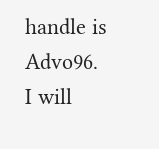handle is Advo96.
I will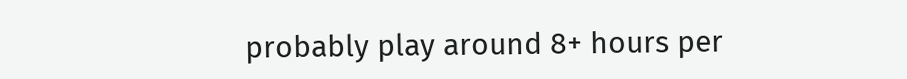probably play around 8+ hours per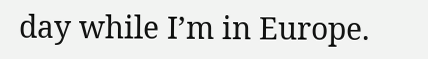day while I’m in Europe.